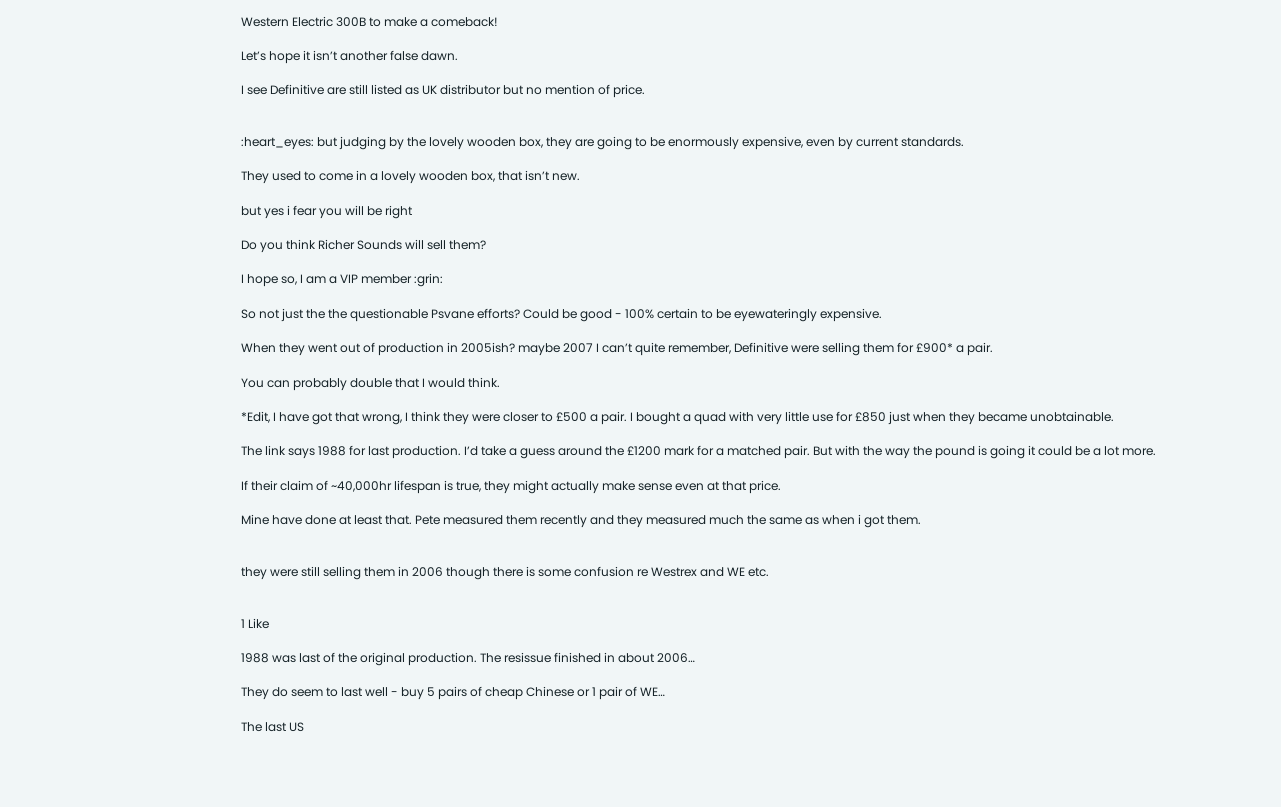Western Electric 300B to make a comeback!

Let’s hope it isn’t another false dawn.

I see Definitive are still listed as UK distributor but no mention of price.


:heart_eyes: but judging by the lovely wooden box, they are going to be enormously expensive, even by current standards.

They used to come in a lovely wooden box, that isn’t new.

but yes i fear you will be right

Do you think Richer Sounds will sell them?

I hope so, I am a VIP member :grin:

So not just the the questionable Psvane efforts? Could be good - 100% certain to be eyewateringly expensive.

When they went out of production in 2005ish? maybe 2007 I can’t quite remember, Definitive were selling them for £900* a pair.

You can probably double that I would think.

*Edit, I have got that wrong, I think they were closer to £500 a pair. I bought a quad with very little use for £850 just when they became unobtainable.

The link says 1988 for last production. I’d take a guess around the £1200 mark for a matched pair. But with the way the pound is going it could be a lot more.

If their claim of ~40,000hr lifespan is true, they might actually make sense even at that price.

Mine have done at least that. Pete measured them recently and they measured much the same as when i got them.


they were still selling them in 2006 though there is some confusion re Westrex and WE etc.


1 Like

1988 was last of the original production. The resissue finished in about 2006…

They do seem to last well - buy 5 pairs of cheap Chinese or 1 pair of WE…

The last US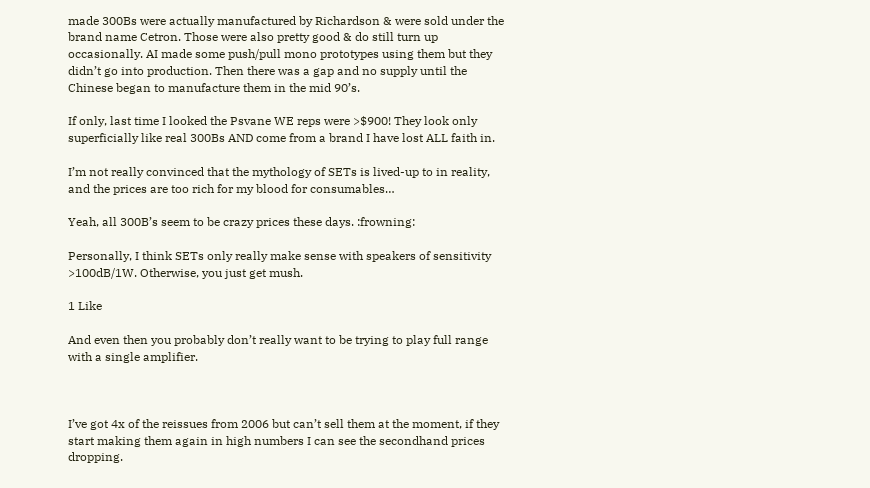made 300Bs were actually manufactured by Richardson & were sold under the brand name Cetron. Those were also pretty good & do still turn up occasionally. AI made some push/pull mono prototypes using them but they didn’t go into production. Then there was a gap and no supply until the Chinese began to manufacture them in the mid 90’s.

If only, last time I looked the Psvane WE reps were >$900! They look only superficially like real 300Bs AND come from a brand I have lost ALL faith in.

I’m not really convinced that the mythology of SETs is lived-up to in reality, and the prices are too rich for my blood for consumables…

Yeah, all 300B’s seem to be crazy prices these days. :frowning:

Personally, I think SETs only really make sense with speakers of sensitivity >100dB/1W. Otherwise, you just get mush.

1 Like

And even then you probably don’t really want to be trying to play full range with a single amplifier.



I’ve got 4x of the reissues from 2006 but can’t sell them at the moment, if they start making them again in high numbers I can see the secondhand prices dropping.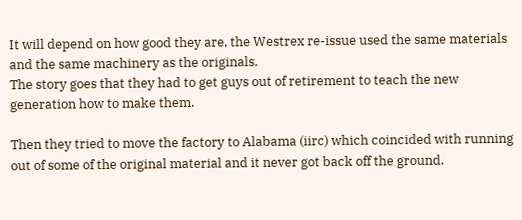It will depend on how good they are, the Westrex re-issue used the same materials and the same machinery as the originals.
The story goes that they had to get guys out of retirement to teach the new generation how to make them.

Then they tried to move the factory to Alabama (iirc) which coincided with running out of some of the original material and it never got back off the ground.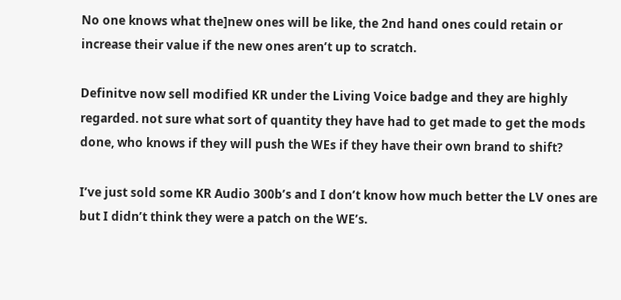No one knows what the]new ones will be like, the 2nd hand ones could retain or increase their value if the new ones aren’t up to scratch.

Definitve now sell modified KR under the Living Voice badge and they are highly regarded. not sure what sort of quantity they have had to get made to get the mods done, who knows if they will push the WEs if they have their own brand to shift?

I’ve just sold some KR Audio 300b’s and I don’t know how much better the LV ones are but I didn’t think they were a patch on the WE’s.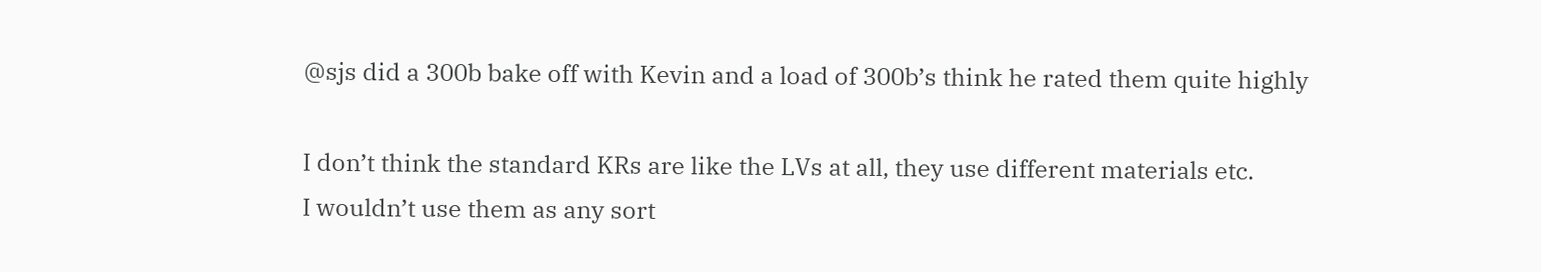@sjs did a 300b bake off with Kevin and a load of 300b’s think he rated them quite highly

I don’t think the standard KRs are like the LVs at all, they use different materials etc.
I wouldn’t use them as any sort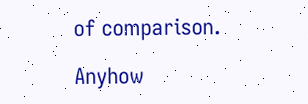of comparison.

Anyhow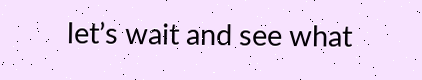let’s wait and see what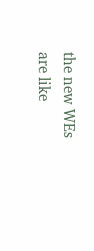the new WEs are like